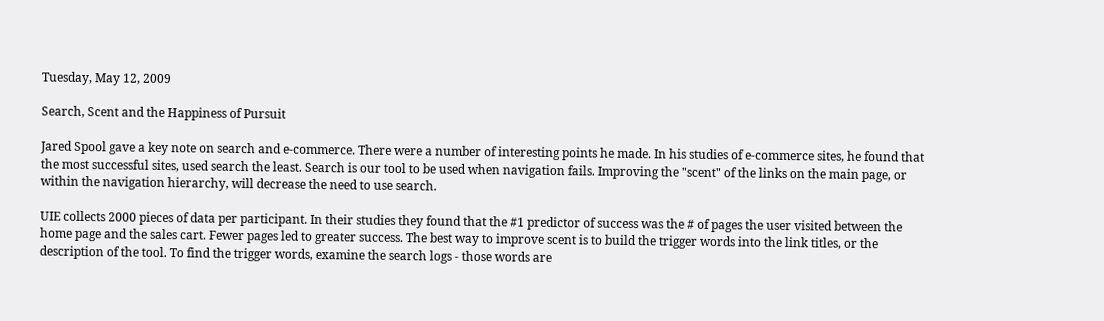Tuesday, May 12, 2009

Search, Scent and the Happiness of Pursuit

Jared Spool gave a key note on search and e-commerce. There were a number of interesting points he made. In his studies of e-commerce sites, he found that the most successful sites, used search the least. Search is our tool to be used when navigation fails. Improving the "scent" of the links on the main page, or within the navigation hierarchy, will decrease the need to use search.

UIE collects 2000 pieces of data per participant. In their studies they found that the #1 predictor of success was the # of pages the user visited between the home page and the sales cart. Fewer pages led to greater success. The best way to improve scent is to build the trigger words into the link titles, or the description of the tool. To find the trigger words, examine the search logs - those words are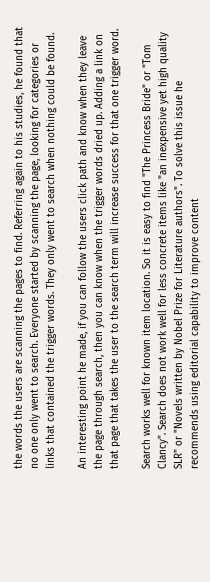the words the users are scanning the pages to find. Referring again to his studies, he found that no one only went to search. Everyone started by scanning the page, looking for categories or links that contained the trigger words. They only went to search when nothing could be found.

An interesting point he made, if you can follow the users click path and know when they leave the page through search, then you can know when the trigger words dried up. Adding a link on that page that takes the user to the search term will increase success for that one trigger word.

Search works well for known item location. So it is easy to find "The Princess Bride" or "Tom Clancy". Search does not work well for less concrete items like "an inexpensive yet high quality SLR" or "Novels written by Nobel Prize for Literature authors". To solve this issue he recommends using editorial capability to improve content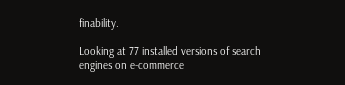finability.

Looking at 77 installed versions of search engines on e-commerce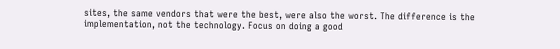sites, the same vendors that were the best, were also the worst. The difference is the implementation, not the technology. Focus on doing a good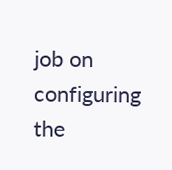job on configuring the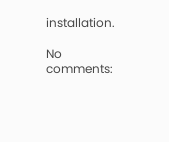installation.

No comments: